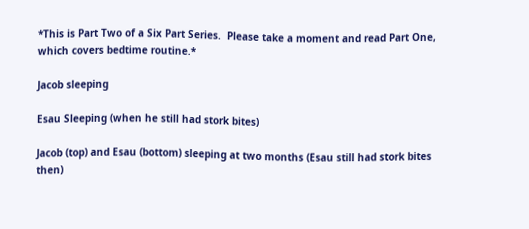*This is Part Two of a Six Part Series.  Please take a moment and read Part One, which covers bedtime routine.*

Jacob sleeping

Esau Sleeping (when he still had stork bites)

Jacob (top) and Esau (bottom) sleeping at two months (Esau still had stork bites then)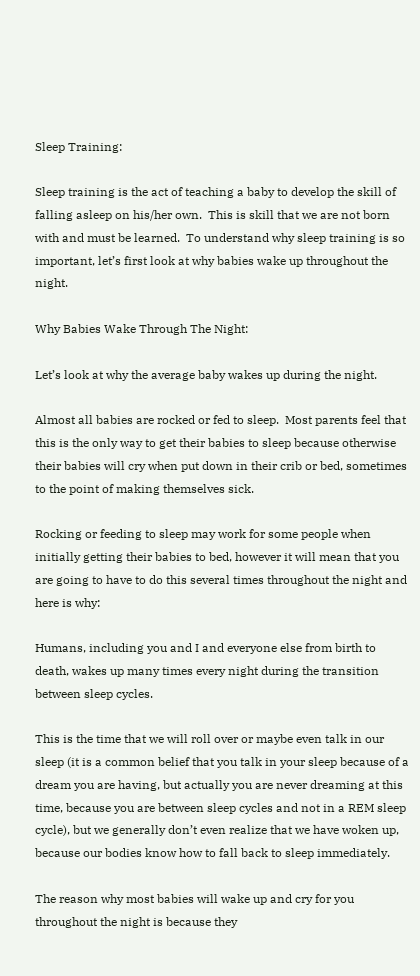Sleep Training:

Sleep training is the act of teaching a baby to develop the skill of falling asleep on his/her own.  This is skill that we are not born with and must be learned.  To understand why sleep training is so important, let’s first look at why babies wake up throughout the night.

Why Babies Wake Through The Night:

Let’s look at why the average baby wakes up during the night.

Almost all babies are rocked or fed to sleep.  Most parents feel that this is the only way to get their babies to sleep because otherwise their babies will cry when put down in their crib or bed, sometimes to the point of making themselves sick.

Rocking or feeding to sleep may work for some people when initially getting their babies to bed, however it will mean that you are going to have to do this several times throughout the night and here is why:

Humans, including you and I and everyone else from birth to death, wakes up many times every night during the transition between sleep cycles.

This is the time that we will roll over or maybe even talk in our sleep (it is a common belief that you talk in your sleep because of a dream you are having, but actually you are never dreaming at this time, because you are between sleep cycles and not in a REM sleep cycle), but we generally don’t even realize that we have woken up, because our bodies know how to fall back to sleep immediately.

The reason why most babies will wake up and cry for you throughout the night is because they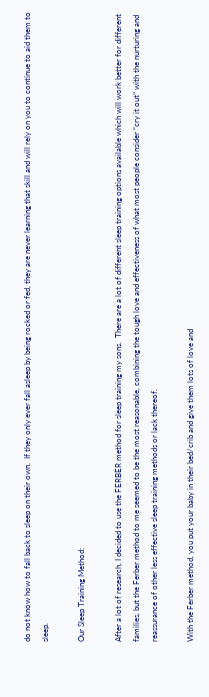do not know how to fall back to sleep on their own.  If they only ever fall asleep by being rocked or fed, they are never learning that skill and will rely on you to continue to aid them to sleep.

Our Sleep Training Method:

After a lot of research, I decided to use the FERBER method for sleep training my sons.  There are a lot of different sleep training options available which will work better for different families, but the Ferber method to me seemed to be the most reasonable, combining the tough love and effectiveness of what most people consider “cry it out” with the nurturing and reassurance of other less effective sleep training methods or lack thereof.

With the Ferber method, you put your baby in their bed/crib and give them lots of love and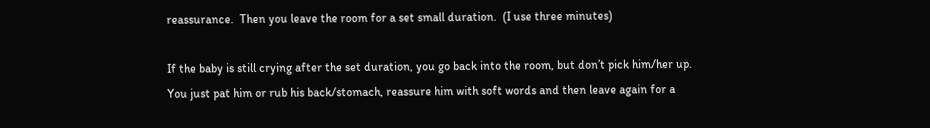reassurance.  Then you leave the room for a set small duration.  (I use three minutes)

If the baby is still crying after the set duration, you go back into the room, but don’t pick him/her up.  You just pat him or rub his back/stomach, reassure him with soft words and then leave again for a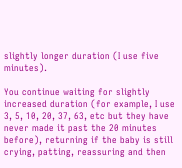slightly longer duration (I use five minutes).

You continue waiting for slightly increased duration (for example, I use 3, 5, 10, 20, 37, 63, etc but they have never made it past the 20 minutes before), returning if the baby is still crying, patting, reassuring and then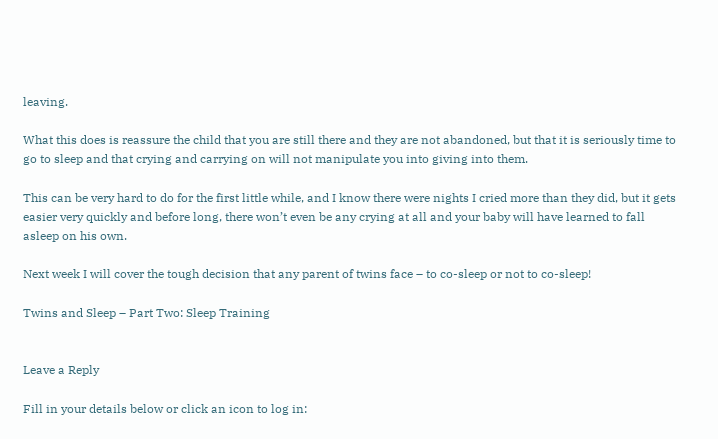leaving.

What this does is reassure the child that you are still there and they are not abandoned, but that it is seriously time to go to sleep and that crying and carrying on will not manipulate you into giving into them.

This can be very hard to do for the first little while, and I know there were nights I cried more than they did, but it gets easier very quickly and before long, there won’t even be any crying at all and your baby will have learned to fall asleep on his own.

Next week I will cover the tough decision that any parent of twins face – to co-sleep or not to co-sleep!

Twins and Sleep – Part Two: Sleep Training


Leave a Reply

Fill in your details below or click an icon to log in: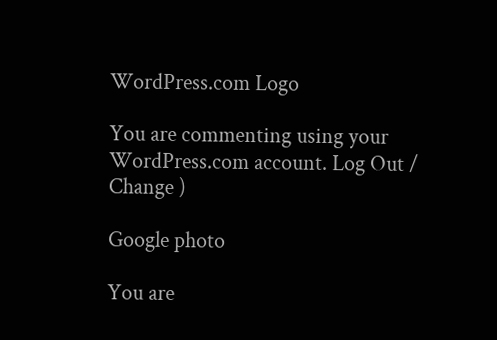WordPress.com Logo

You are commenting using your WordPress.com account. Log Out /  Change )

Google photo

You are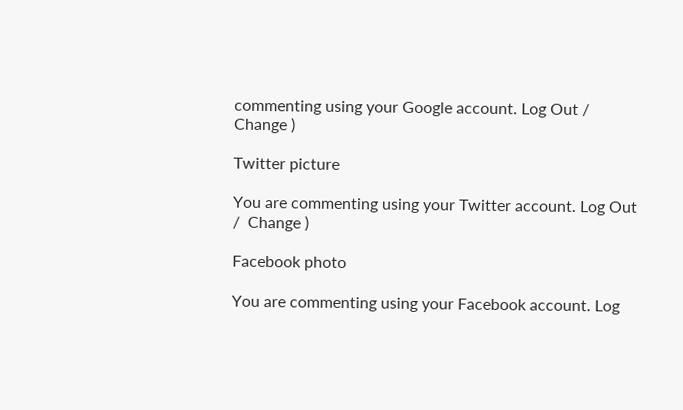commenting using your Google account. Log Out /  Change )

Twitter picture

You are commenting using your Twitter account. Log Out /  Change )

Facebook photo

You are commenting using your Facebook account. Log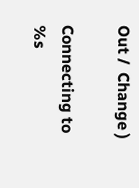Out /  Change )

Connecting to %s